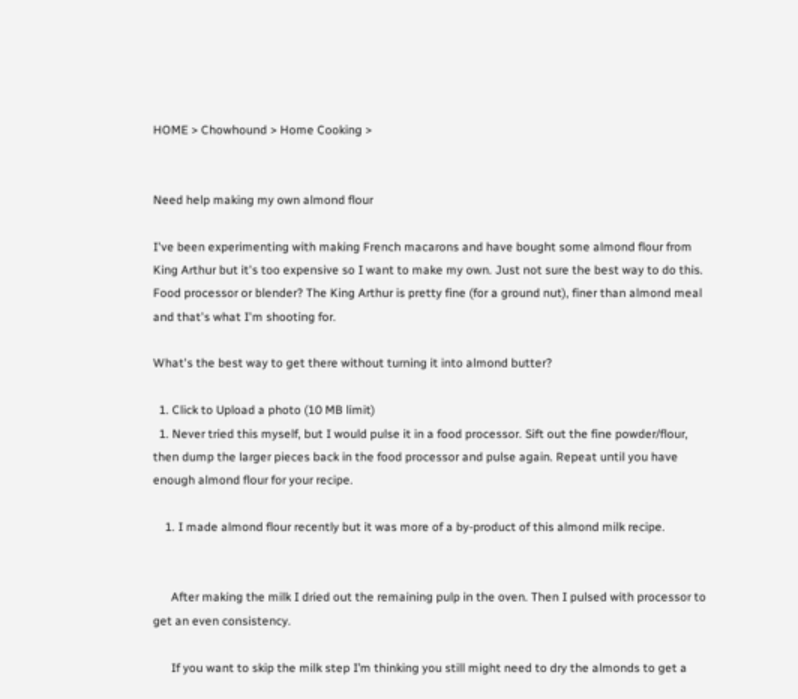HOME > Chowhound > Home Cooking >


Need help making my own almond flour

I've been experimenting with making French macarons and have bought some almond flour from King Arthur but it's too expensive so I want to make my own. Just not sure the best way to do this. Food processor or blender? The King Arthur is pretty fine (for a ground nut), finer than almond meal and that's what I'm shooting for.

What's the best way to get there without turning it into almond butter?

  1. Click to Upload a photo (10 MB limit)
  1. Never tried this myself, but I would pulse it in a food processor. Sift out the fine powder/flour, then dump the larger pieces back in the food processor and pulse again. Repeat until you have enough almond flour for your recipe.

    1. I made almond flour recently but it was more of a by-product of this almond milk recipe.


      After making the milk I dried out the remaining pulp in the oven. Then I pulsed with processor to get an even consistency.

      If you want to skip the milk step I’m thinking you still might need to dry the almonds to get a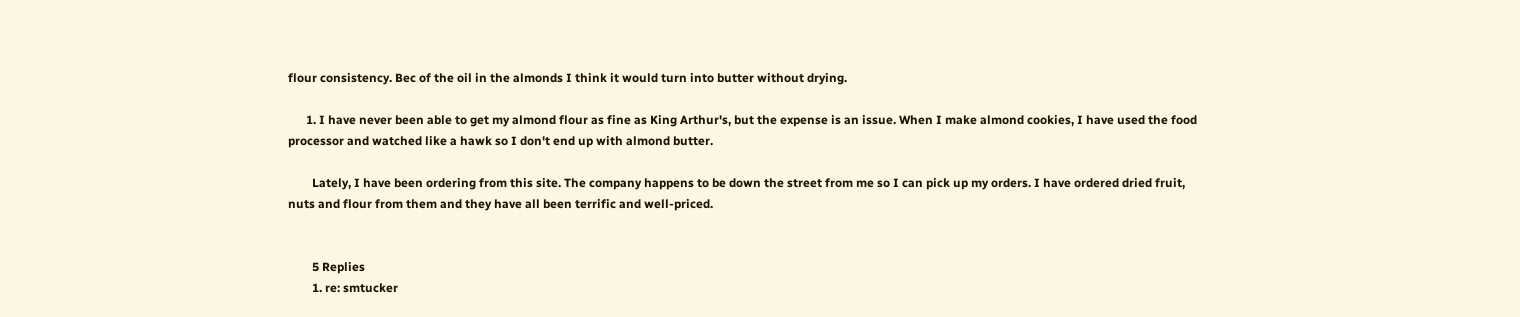flour consistency. Bec of the oil in the almonds I think it would turn into butter without drying.

      1. I have never been able to get my almond flour as fine as King Arthur's, but the expense is an issue. When I make almond cookies, I have used the food processor and watched like a hawk so I don't end up with almond butter.

        Lately, I have been ordering from this site. The company happens to be down the street from me so I can pick up my orders. I have ordered dried fruit, nuts and flour from them and they have all been terrific and well-priced.


        5 Replies
        1. re: smtucker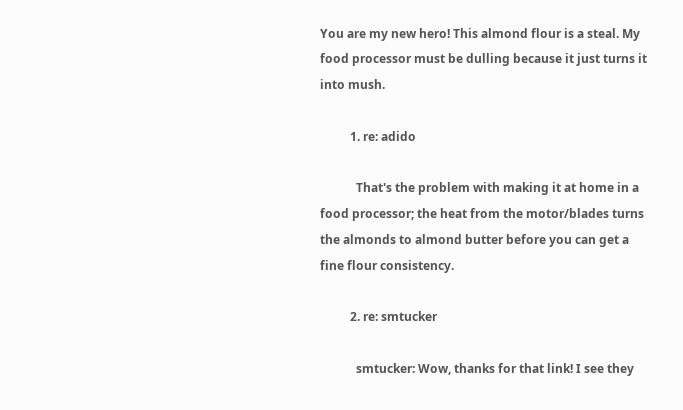You are my new hero! This almond flour is a steal. My food processor must be dulling because it just turns it into mush.

          1. re: adido

            That's the problem with making it at home in a food processor; the heat from the motor/blades turns the almonds to almond butter before you can get a fine flour consistency.

          2. re: smtucker

            smtucker: Wow, thanks for that link! I see they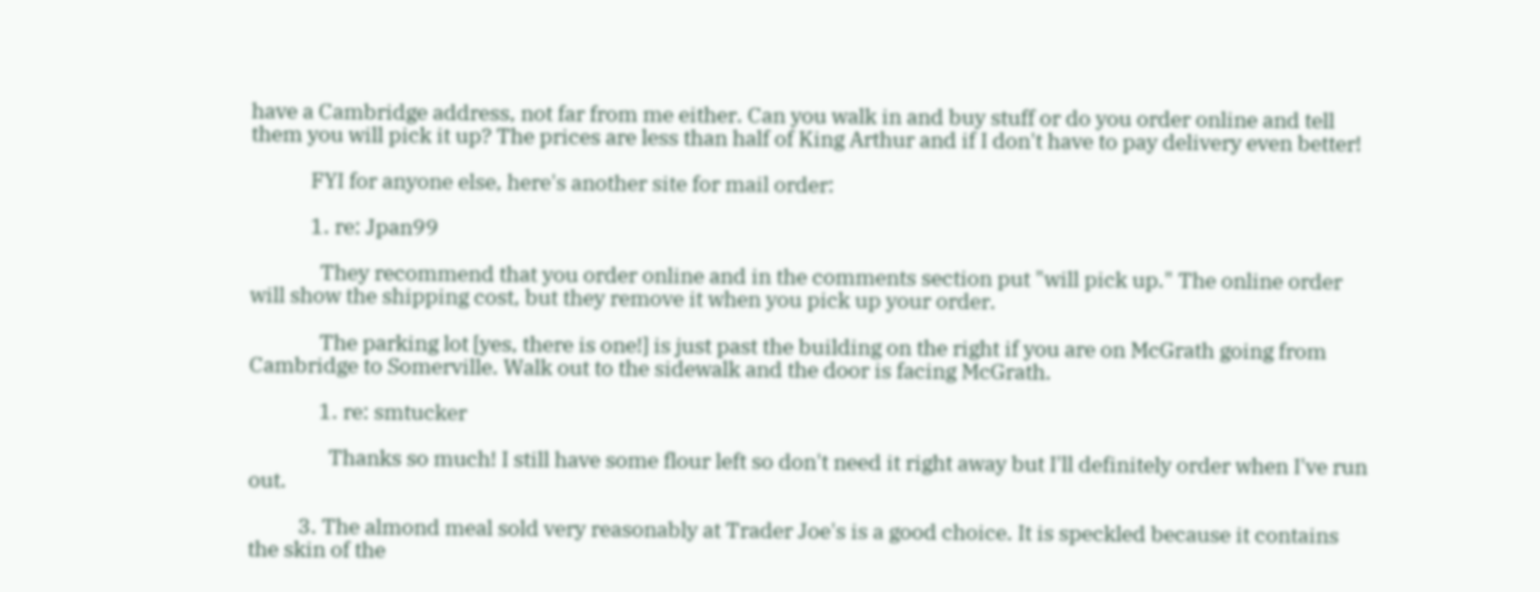have a Cambridge address, not far from me either. Can you walk in and buy stuff or do you order online and tell them you will pick it up? The prices are less than half of King Arthur and if I don't have to pay delivery even better!

            FYI for anyone else, here's another site for mail order:

            1. re: Jpan99

              They recommend that you order online and in the comments section put "will pick up." The online order will show the shipping cost, but they remove it when you pick up your order.

              The parking lot [yes, there is one!] is just past the building on the right if you are on McGrath going from Cambridge to Somerville. Walk out to the sidewalk and the door is facing McGrath.

              1. re: smtucker

                Thanks so much! I still have some flour left so don't need it right away but I'll definitely order when I've run out.

          3. The almond meal sold very reasonably at Trader Joe's is a good choice. It is speckled because it contains the skin of the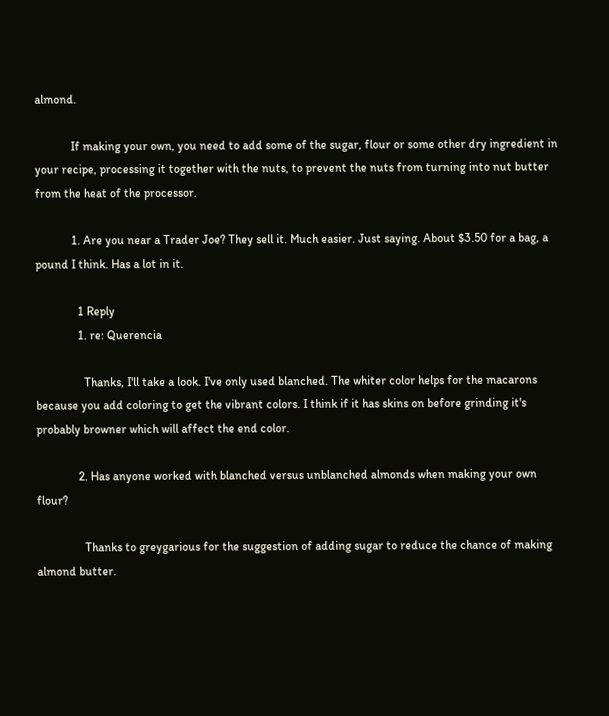almond.

            If making your own, you need to add some of the sugar, flour or some other dry ingredient in your recipe, processing it together with the nuts, to prevent the nuts from turning into nut butter from the heat of the processor.

            1. Are you near a Trader Joe? They sell it. Much easier. Just saying. About $3.50 for a bag, a pound I think. Has a lot in it.

              1 Reply
              1. re: Querencia

                Thanks, I'll take a look. I've only used blanched. The whiter color helps for the macarons because you add coloring to get the vibrant colors. I think if it has skins on before grinding it's probably browner which will affect the end color.

              2. Has anyone worked with blanched versus unblanched almonds when making your own flour?

                Thanks to greygarious for the suggestion of adding sugar to reduce the chance of making almond butter.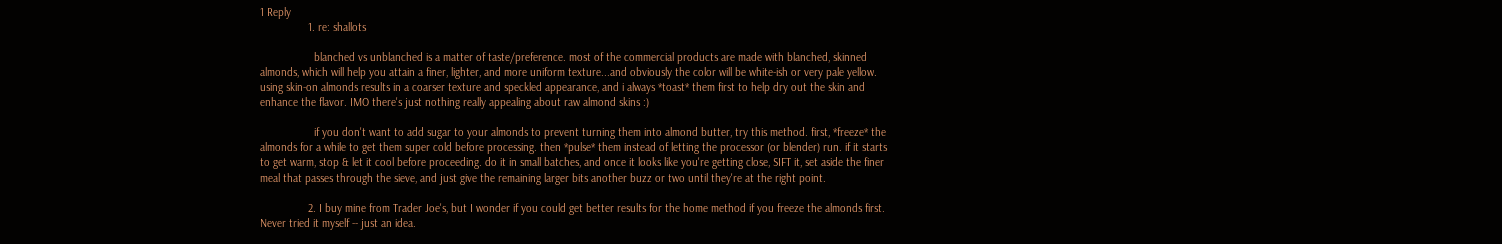1 Reply
                1. re: shallots

                  blanched vs unblanched is a matter of taste/preference. most of the commercial products are made with blanched, skinned almonds, which will help you attain a finer, lighter, and more uniform texture...and obviously the color will be white-ish or very pale yellow. using skin-on almonds results in a coarser texture and speckled appearance, and i always *toast* them first to help dry out the skin and enhance the flavor. IMO there's just nothing really appealing about raw almond skins :)

                  if you don't want to add sugar to your almonds to prevent turning them into almond butter, try this method. first, *freeze* the almonds for a while to get them super cold before processing. then *pulse* them instead of letting the processor (or blender) run. if it starts to get warm, stop & let it cool before proceeding. do it in small batches, and once it looks like you're getting close, SIFT it, set aside the finer meal that passes through the sieve, and just give the remaining larger bits another buzz or two until they're at the right point.

                2. I buy mine from Trader Joe's, but I wonder if you could get better results for the home method if you freeze the almonds first. Never tried it myself -- just an idea.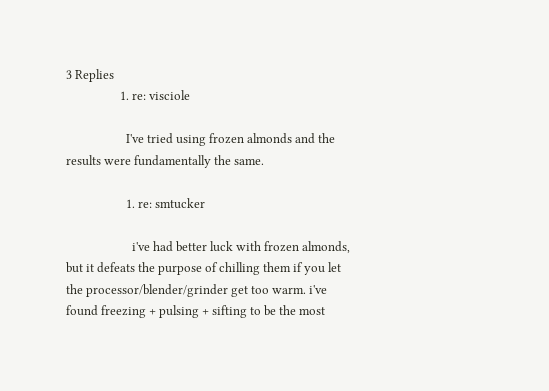3 Replies
                  1. re: visciole

                    I've tried using frozen almonds and the results were fundamentally the same.

                    1. re: smtucker

                      i've had better luck with frozen almonds, but it defeats the purpose of chilling them if you let the processor/blender/grinder get too warm. i've found freezing + pulsing + sifting to be the most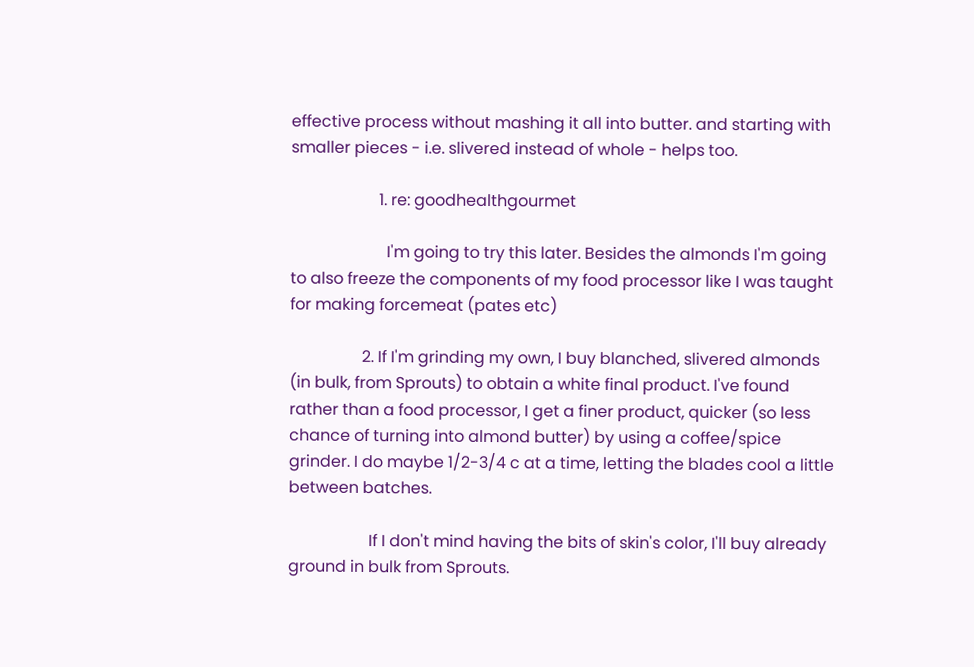effective process without mashing it all into butter. and starting with smaller pieces - i.e. slivered instead of whole - helps too.

                      1. re: goodhealthgourmet

                        I'm going to try this later. Besides the almonds I'm going to also freeze the components of my food processor like I was taught for making forcemeat (pates etc)

                  2. If I'm grinding my own, I buy blanched, slivered almonds (in bulk, from Sprouts) to obtain a white final product. I've found rather than a food processor, I get a finer product, quicker (so less chance of turning into almond butter) by using a coffee/spice grinder. I do maybe 1/2-3/4 c at a time, letting the blades cool a little between batches.

                    If I don't mind having the bits of skin's color, I'll buy already ground in bulk from Sprouts.